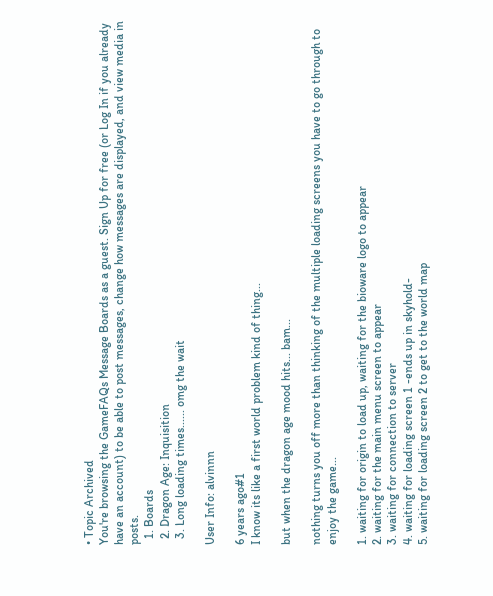• Topic Archived
You're browsing the GameFAQs Message Boards as a guest. Sign Up for free (or Log In if you already have an account) to be able to post messages, change how messages are displayed, and view media in posts.
  1. Boards
  2. Dragon Age: Inquisition
  3. Long loading times...... omg the wait

User Info: alvinnn

6 years ago#1
I know its like a first world problem kind of thing...

but when the dragon age mood hits... bam...

nothing turns you off more than thinking of the multiple loading screens you have to go through to enjoy the game...

1. waiting for origin to load up, waiting for the bioware logo to appear
2. waiting for the main menu screen to appear
3. waiting for connection to server
4. waiting for loading screen 1 -ends up in skyhold-
5. waiting for loading screen 2 to get to the world map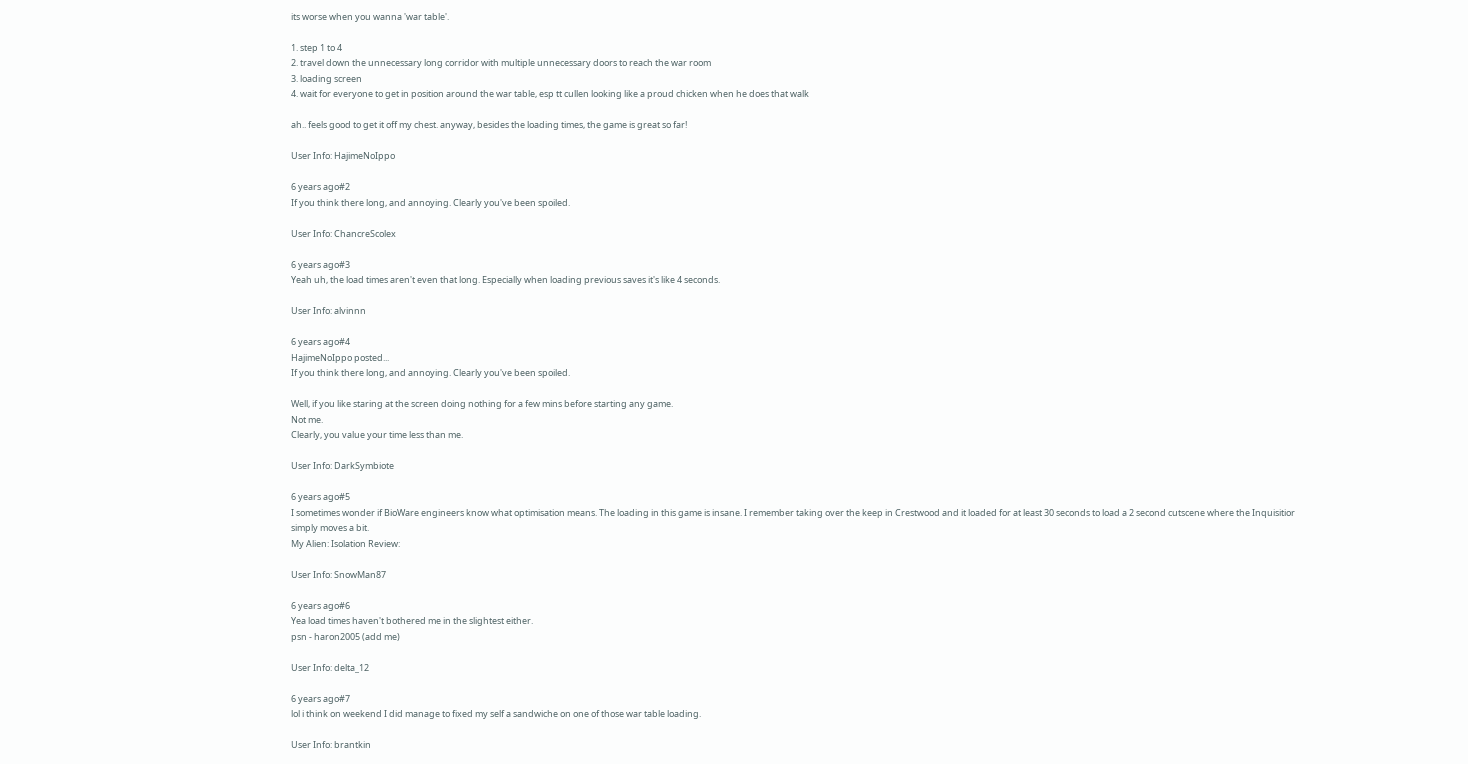its worse when you wanna 'war table'.

1. step 1 to 4
2. travel down the unnecessary long corridor with multiple unnecessary doors to reach the war room
3. loading screen
4. wait for everyone to get in position around the war table, esp tt cullen looking like a proud chicken when he does that walk

ah.. feels good to get it off my chest. anyway, besides the loading times, the game is great so far!

User Info: HajimeNoIppo

6 years ago#2
If you think there long, and annoying. Clearly you've been spoiled.

User Info: ChancreScolex

6 years ago#3
Yeah uh, the load times aren't even that long. Especially when loading previous saves it's like 4 seconds.

User Info: alvinnn

6 years ago#4
HajimeNoIppo posted...
If you think there long, and annoying. Clearly you've been spoiled.

Well, if you like staring at the screen doing nothing for a few mins before starting any game.
Not me.
Clearly, you value your time less than me.

User Info: DarkSymbiote

6 years ago#5
I sometimes wonder if BioWare engineers know what optimisation means. The loading in this game is insane. I remember taking over the keep in Crestwood and it loaded for at least 30 seconds to load a 2 second cutscene where the Inquisitior simply moves a bit.
My Alien: Isolation Review:

User Info: SnowMan87

6 years ago#6
Yea load times haven't bothered me in the slightest either.
psn - haron2005 (add me)

User Info: delta_12

6 years ago#7
lol i think on weekend I did manage to fixed my self a sandwiche on one of those war table loading.

User Info: brantkin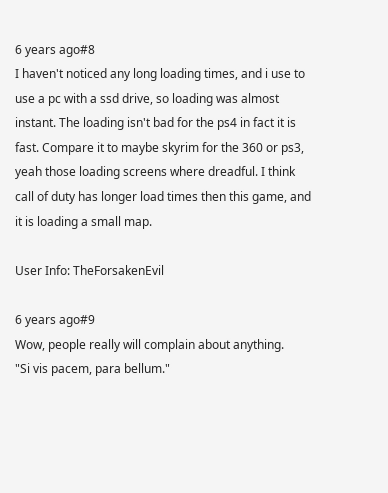6 years ago#8
I haven't noticed any long loading times, and i use to use a pc with a ssd drive, so loading was almost instant. The loading isn't bad for the ps4 in fact it is fast. Compare it to maybe skyrim for the 360 or ps3, yeah those loading screens where dreadful. I think call of duty has longer load times then this game, and it is loading a small map.

User Info: TheForsakenEvil

6 years ago#9
Wow, people really will complain about anything.
"Si vis pacem, para bellum."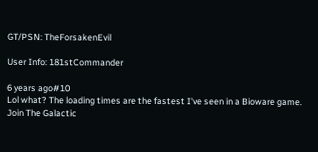GT/PSN: TheForsakenEvil

User Info: 181stCommander

6 years ago#10
Lol what? The loading times are the fastest I've seen in a Bioware game.
Join The Galactic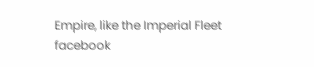Empire, like the Imperial Fleet facebook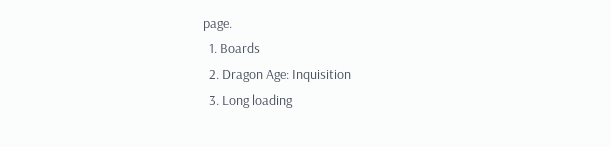page.
  1. Boards
  2. Dragon Age: Inquisition
  3. Long loading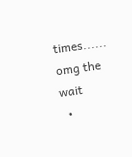times...... omg the wait
  •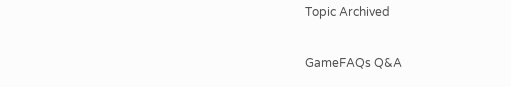Topic Archived

GameFAQs Q&A